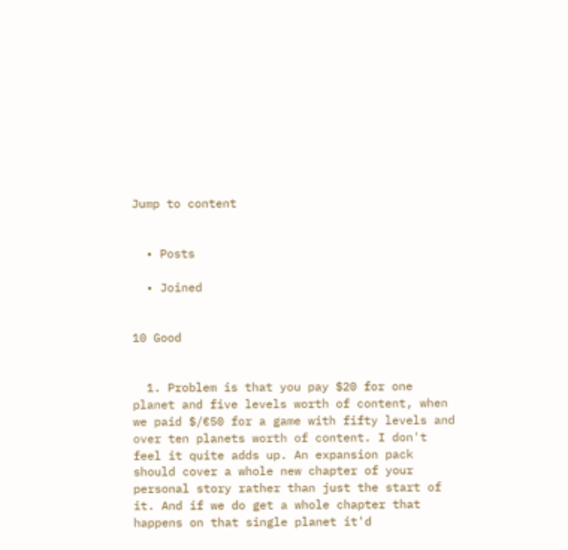Jump to content


  • Posts

  • Joined


10 Good


  1. Problem is that you pay $20 for one planet and five levels worth of content, when we paid $/€50 for a game with fifty levels and over ten planets worth of content. I don't feel it quite adds up. An expansion pack should cover a whole new chapter of your personal story rather than just the start of it. And if we do get a whole chapter that happens on that single planet it'd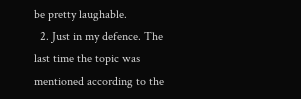be pretty laughable.
  2. Just in my defence. The last time the topic was mentioned according to the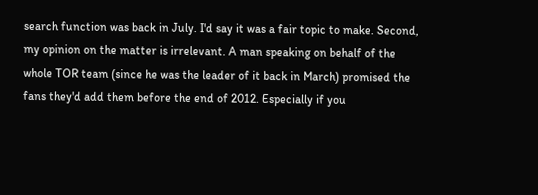search function was back in July. I'd say it was a fair topic to make. Second, my opinion on the matter is irrelevant. A man speaking on behalf of the whole TOR team (since he was the leader of it back in March) promised the fans they'd add them before the end of 2012. Especially if you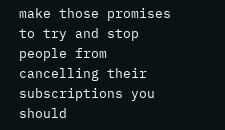make those promises to try and stop people from cancelling their subscriptions you should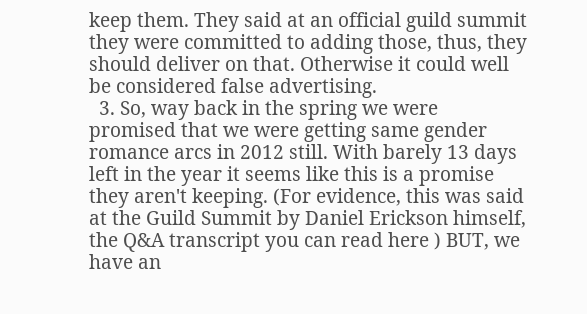keep them. They said at an official guild summit they were committed to adding those, thus, they should deliver on that. Otherwise it could well be considered false advertising.
  3. So, way back in the spring we were promised that we were getting same gender romance arcs in 2012 still. With barely 13 days left in the year it seems like this is a promise they aren't keeping. (For evidence, this was said at the Guild Summit by Daniel Erickson himself, the Q&A transcript you can read here ) BUT, we have an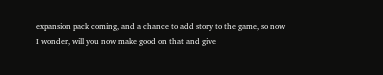expansion pack coming, and a chance to add story to the game, so now I wonder, will you now make good on that and give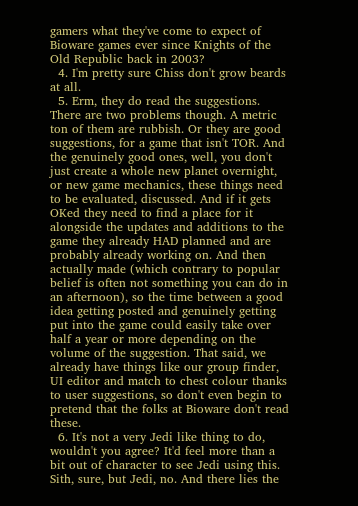gamers what they've come to expect of Bioware games ever since Knights of the Old Republic back in 2003?
  4. I'm pretty sure Chiss don't grow beards at all.
  5. Erm, they do read the suggestions. There are two problems though. A metric ton of them are rubbish. Or they are good suggestions, for a game that isn't TOR. And the genuinely good ones, well, you don't just create a whole new planet overnight, or new game mechanics, these things need to be evaluated, discussed. And if it gets OKed they need to find a place for it alongside the updates and additions to the game they already HAD planned and are probably already working on. And then actually made (which contrary to popular belief is often not something you can do in an afternoon), so the time between a good idea getting posted and genuinely getting put into the game could easily take over half a year or more depending on the volume of the suggestion. That said, we already have things like our group finder, UI editor and match to chest colour thanks to user suggestions, so don't even begin to pretend that the folks at Bioware don't read these.
  6. It's not a very Jedi like thing to do, wouldn't you agree? It'd feel more than a bit out of character to see Jedi using this. Sith, sure, but Jedi, no. And there lies the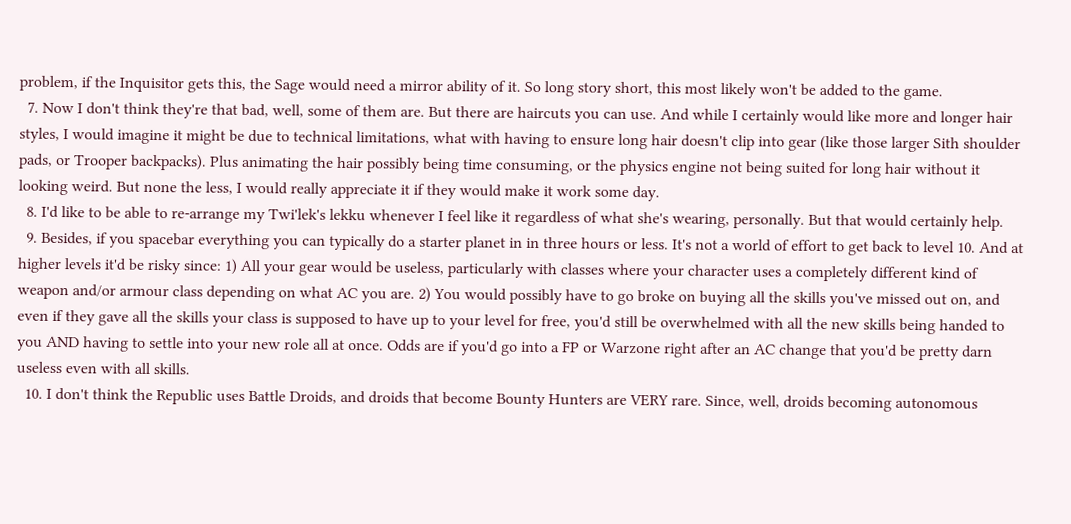problem, if the Inquisitor gets this, the Sage would need a mirror ability of it. So long story short, this most likely won't be added to the game.
  7. Now I don't think they're that bad, well, some of them are. But there are haircuts you can use. And while I certainly would like more and longer hair styles, I would imagine it might be due to technical limitations, what with having to ensure long hair doesn't clip into gear (like those larger Sith shoulder pads, or Trooper backpacks). Plus animating the hair possibly being time consuming, or the physics engine not being suited for long hair without it looking weird. But none the less, I would really appreciate it if they would make it work some day.
  8. I'd like to be able to re-arrange my Twi'lek's lekku whenever I feel like it regardless of what she's wearing, personally. But that would certainly help.
  9. Besides, if you spacebar everything you can typically do a starter planet in in three hours or less. It's not a world of effort to get back to level 10. And at higher levels it'd be risky since: 1) All your gear would be useless, particularly with classes where your character uses a completely different kind of weapon and/or armour class depending on what AC you are. 2) You would possibly have to go broke on buying all the skills you've missed out on, and even if they gave all the skills your class is supposed to have up to your level for free, you'd still be overwhelmed with all the new skills being handed to you AND having to settle into your new role all at once. Odds are if you'd go into a FP or Warzone right after an AC change that you'd be pretty darn useless even with all skills.
  10. I don't think the Republic uses Battle Droids, and droids that become Bounty Hunters are VERY rare. Since, well, droids becoming autonomous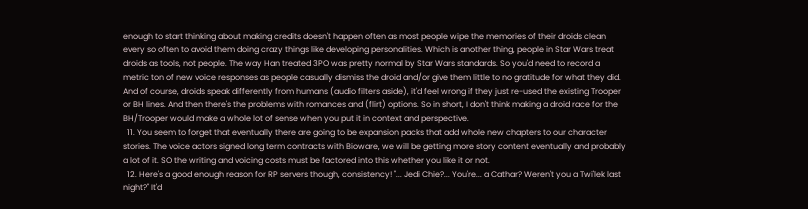enough to start thinking about making credits doesn't happen often as most people wipe the memories of their droids clean every so often to avoid them doing crazy things like developing personalities. Which is another thing, people in Star Wars treat droids as tools, not people. The way Han treated 3PO was pretty normal by Star Wars standards. So you'd need to record a metric ton of new voice responses as people casually dismiss the droid and/or give them little to no gratitude for what they did. And of course, droids speak differently from humans (audio filters aside), it'd feel wrong if they just re-used the existing Trooper or BH lines. And then there's the problems with romances and (flirt) options. So in short, I don't think making a droid race for the BH/Trooper would make a whole lot of sense when you put it in context and perspective.
  11. You seem to forget that eventually there are going to be expansion packs that add whole new chapters to our character stories. The voice actors signed long term contracts with Bioware, we will be getting more story content eventually and probably a lot of it. SO the writing and voicing costs must be factored into this whether you like it or not.
  12. Here's a good enough reason for RP servers though, consistency! "... Jedi Chie?... You're... a Cathar? Weren't you a Twi'lek last night?" It'd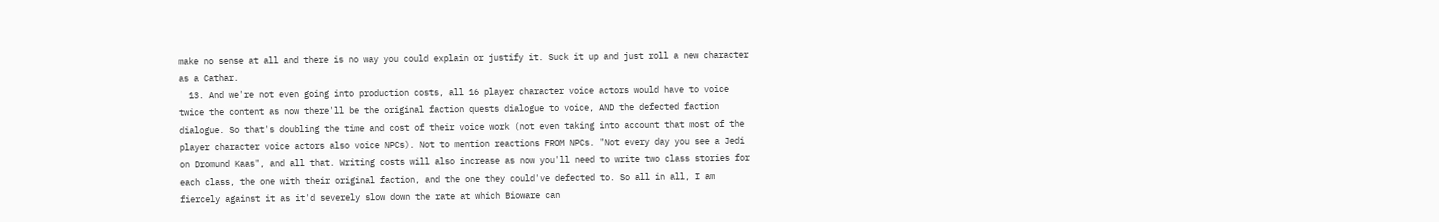make no sense at all and there is no way you could explain or justify it. Suck it up and just roll a new character as a Cathar.
  13. And we're not even going into production costs, all 16 player character voice actors would have to voice twice the content as now there'll be the original faction quests dialogue to voice, AND the defected faction dialogue. So that's doubling the time and cost of their voice work (not even taking into account that most of the player character voice actors also voice NPCs). Not to mention reactions FROM NPCs. "Not every day you see a Jedi on Dromund Kaas", and all that. Writing costs will also increase as now you'll need to write two class stories for each class, the one with their original faction, and the one they could've defected to. So all in all, I am fiercely against it as it'd severely slow down the rate at which Bioware can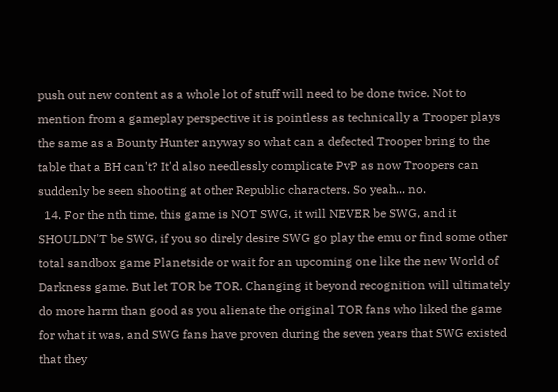push out new content as a whole lot of stuff will need to be done twice. Not to mention from a gameplay perspective it is pointless as technically a Trooper plays the same as a Bounty Hunter anyway so what can a defected Trooper bring to the table that a BH can't? It'd also needlessly complicate PvP as now Troopers can suddenly be seen shooting at other Republic characters. So yeah... no.
  14. For the nth time, this game is NOT SWG, it will NEVER be SWG, and it SHOULDN'T be SWG, if you so direly desire SWG go play the emu or find some other total sandbox game Planetside or wait for an upcoming one like the new World of Darkness game. But let TOR be TOR. Changing it beyond recognition will ultimately do more harm than good as you alienate the original TOR fans who liked the game for what it was, and SWG fans have proven during the seven years that SWG existed that they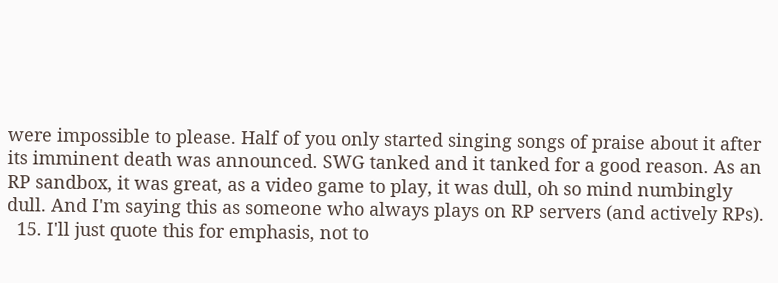were impossible to please. Half of you only started singing songs of praise about it after its imminent death was announced. SWG tanked and it tanked for a good reason. As an RP sandbox, it was great, as a video game to play, it was dull, oh so mind numbingly dull. And I'm saying this as someone who always plays on RP servers (and actively RPs).
  15. I'll just quote this for emphasis, not to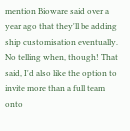mention Bioware said over a year ago that they'll be adding ship customisation eventually. No telling when, though! That said, I'd also like the option to invite more than a full team onto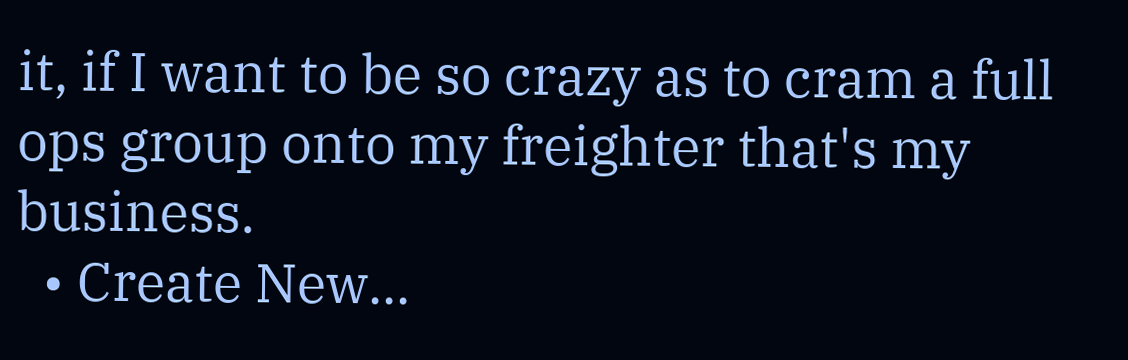it, if I want to be so crazy as to cram a full ops group onto my freighter that's my business.
  • Create New...